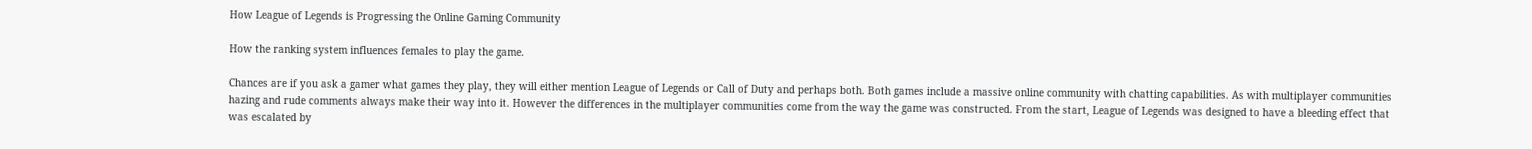How League of Legends is Progressing the Online Gaming Community

How the ranking system influences females to play the game.

Chances are if you ask a gamer what games they play, they will either mention League of Legends or Call of Duty and perhaps both. Both games include a massive online community with chatting capabilities. As with multiplayer communities hazing and rude comments always make their way into it. However the differences in the multiplayer communities come from the way the game was constructed. From the start, League of Legends was designed to have a bleeding effect that was escalated by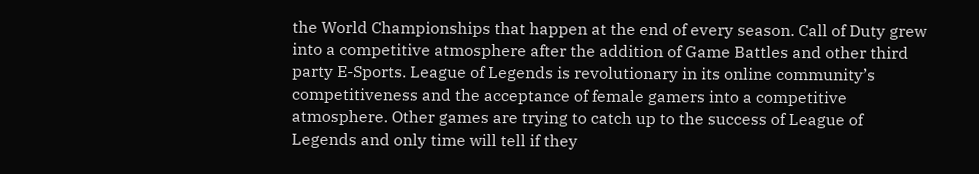the World Championships that happen at the end of every season. Call of Duty grew into a competitive atmosphere after the addition of Game Battles and other third party E-Sports. League of Legends is revolutionary in its online community’s competitiveness and the acceptance of female gamers into a competitive atmosphere. Other games are trying to catch up to the success of League of Legends and only time will tell if they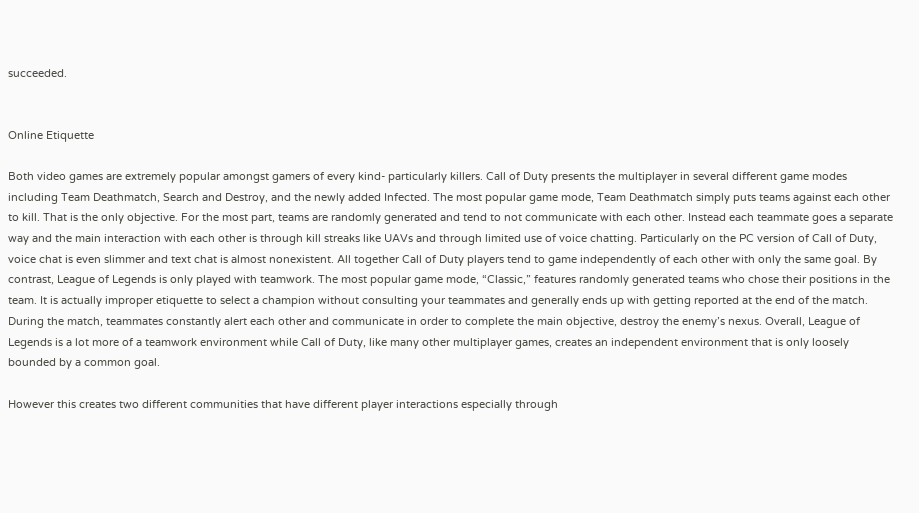succeeded.


Online Etiquette

Both video games are extremely popular amongst gamers of every kind- particularly killers. Call of Duty presents the multiplayer in several different game modes including Team Deathmatch, Search and Destroy, and the newly added Infected. The most popular game mode, Team Deathmatch simply puts teams against each other to kill. That is the only objective. For the most part, teams are randomly generated and tend to not communicate with each other. Instead each teammate goes a separate way and the main interaction with each other is through kill streaks like UAVs and through limited use of voice chatting. Particularly on the PC version of Call of Duty, voice chat is even slimmer and text chat is almost nonexistent. All together Call of Duty players tend to game independently of each other with only the same goal. By contrast, League of Legends is only played with teamwork. The most popular game mode, “Classic,” features randomly generated teams who chose their positions in the team. It is actually improper etiquette to select a champion without consulting your teammates and generally ends up with getting reported at the end of the match. During the match, teammates constantly alert each other and communicate in order to complete the main objective, destroy the enemy’s nexus. Overall, League of Legends is a lot more of a teamwork environment while Call of Duty, like many other multiplayer games, creates an independent environment that is only loosely bounded by a common goal.

However this creates two different communities that have different player interactions especially through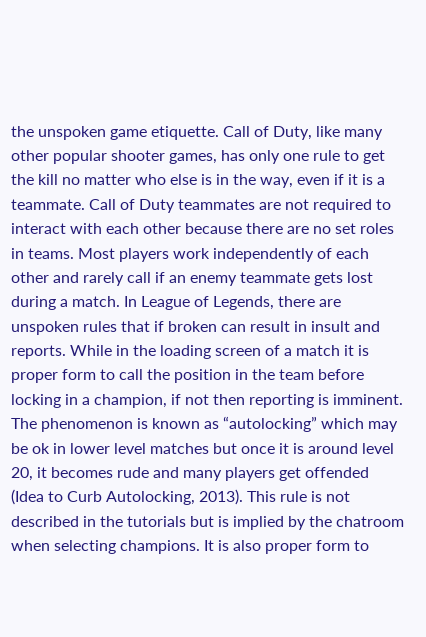the unspoken game etiquette. Call of Duty, like many other popular shooter games, has only one rule to get the kill no matter who else is in the way, even if it is a teammate. Call of Duty teammates are not required to interact with each other because there are no set roles in teams. Most players work independently of each other and rarely call if an enemy teammate gets lost during a match. In League of Legends, there are unspoken rules that if broken can result in insult and reports. While in the loading screen of a match it is proper form to call the position in the team before locking in a champion, if not then reporting is imminent. The phenomenon is known as “autolocking” which may be ok in lower level matches but once it is around level 20, it becomes rude and many players get offended (Idea to Curb Autolocking, 2013). This rule is not described in the tutorials but is implied by the chatroom when selecting champions. It is also proper form to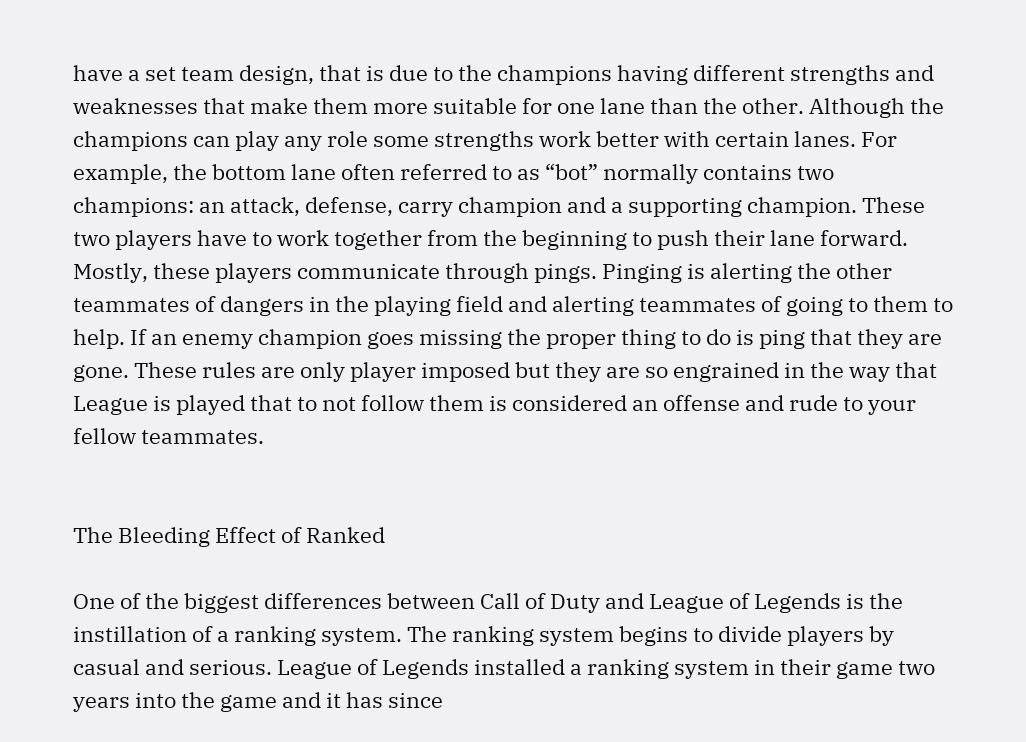have a set team design, that is due to the champions having different strengths and weaknesses that make them more suitable for one lane than the other. Although the champions can play any role some strengths work better with certain lanes. For example, the bottom lane often referred to as “bot” normally contains two champions: an attack, defense, carry champion and a supporting champion. These two players have to work together from the beginning to push their lane forward. Mostly, these players communicate through pings. Pinging is alerting the other teammates of dangers in the playing field and alerting teammates of going to them to help. If an enemy champion goes missing the proper thing to do is ping that they are gone. These rules are only player imposed but they are so engrained in the way that League is played that to not follow them is considered an offense and rude to your fellow teammates.


The Bleeding Effect of Ranked

One of the biggest differences between Call of Duty and League of Legends is the instillation of a ranking system. The ranking system begins to divide players by casual and serious. League of Legends installed a ranking system in their game two years into the game and it has since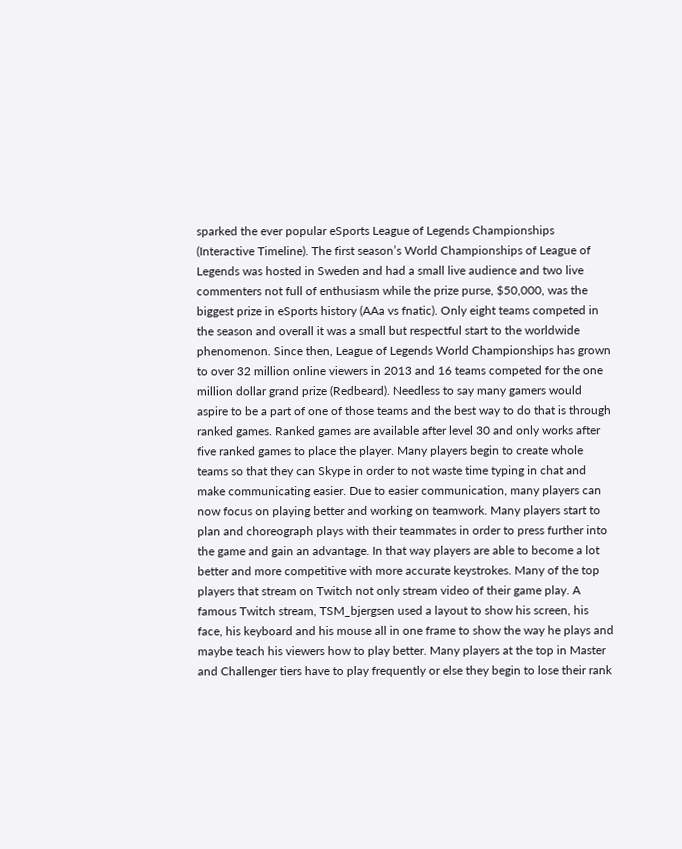sparked the ever popular eSports League of Legends Championships (Interactive Timeline). The first season’s World Championships of League of Legends was hosted in Sweden and had a small live audience and two live commenters not full of enthusiasm while the prize purse, $50,000, was the biggest prize in eSports history (AAa vs fnatic). Only eight teams competed in the season and overall it was a small but respectful start to the worldwide phenomenon. Since then, League of Legends World Championships has grown to over 32 million online viewers in 2013 and 16 teams competed for the one million dollar grand prize (Redbeard). Needless to say many gamers would aspire to be a part of one of those teams and the best way to do that is through ranked games. Ranked games are available after level 30 and only works after five ranked games to place the player. Many players begin to create whole teams so that they can Skype in order to not waste time typing in chat and make communicating easier. Due to easier communication, many players can now focus on playing better and working on teamwork. Many players start to plan and choreograph plays with their teammates in order to press further into the game and gain an advantage. In that way players are able to become a lot better and more competitive with more accurate keystrokes. Many of the top players that stream on Twitch not only stream video of their game play. A famous Twitch stream, TSM_bjergsen used a layout to show his screen, his face, his keyboard and his mouse all in one frame to show the way he plays and maybe teach his viewers how to play better. Many players at the top in Master and Challenger tiers have to play frequently or else they begin to lose their rank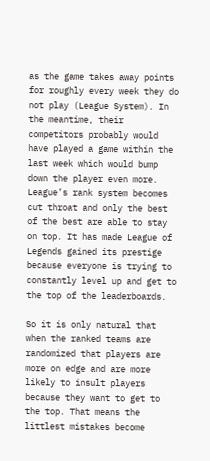as the game takes away points for roughly every week they do not play (League System). In the meantime, their competitors probably would have played a game within the last week which would bump down the player even more. League’s rank system becomes cut throat and only the best of the best are able to stay on top. It has made League of Legends gained its prestige because everyone is trying to constantly level up and get to the top of the leaderboards.

So it is only natural that when the ranked teams are randomized that players are more on edge and are more likely to insult players because they want to get to the top. That means the littlest mistakes become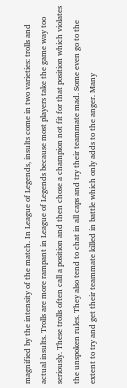magnified by the intensity of the match. In League of Legends, insults come in two varieties: trolls and actual insults. Trolls are more rampant in League of Legends because most players take the game way too seriously. These trolls often call a position and then chose a champion not fit for that position which violates the unspoken rules. They also tend to chat in all caps and try their teammate mad. Some even go to the extent to try and get their teammate killed in battle which only adds to the anger. Many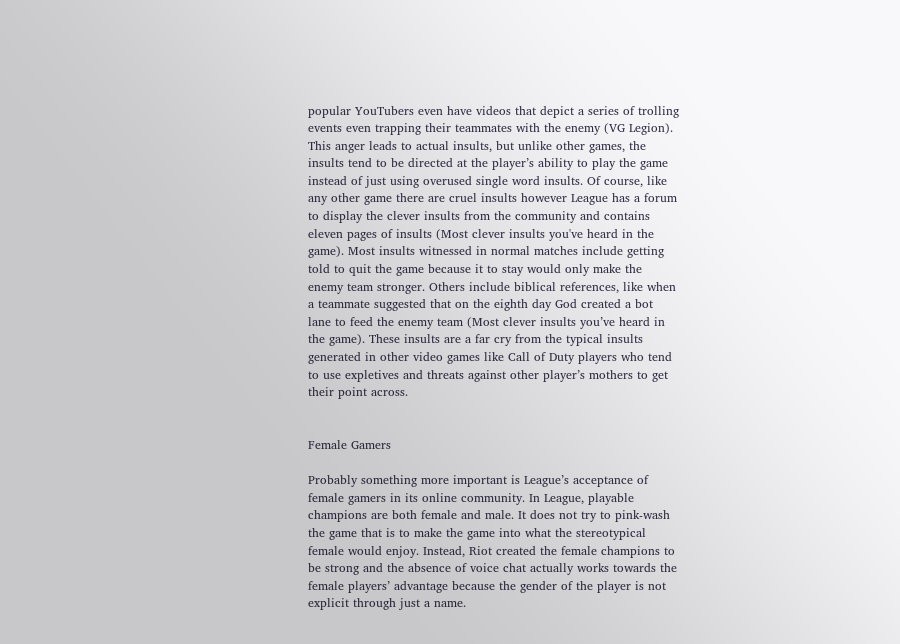popular YouTubers even have videos that depict a series of trolling events even trapping their teammates with the enemy (VG Legion).  This anger leads to actual insults, but unlike other games, the insults tend to be directed at the player’s ability to play the game instead of just using overused single word insults. Of course, like any other game there are cruel insults however League has a forum to display the clever insults from the community and contains eleven pages of insults (Most clever insults you've heard in the game). Most insults witnessed in normal matches include getting told to quit the game because it to stay would only make the enemy team stronger. Others include biblical references, like when a teammate suggested that on the eighth day God created a bot lane to feed the enemy team (Most clever insults you’ve heard in the game). These insults are a far cry from the typical insults generated in other video games like Call of Duty players who tend to use expletives and threats against other player’s mothers to get their point across.


Female Gamers

Probably something more important is League’s acceptance of female gamers in its online community. In League, playable champions are both female and male. It does not try to pink-wash the game that is to make the game into what the stereotypical female would enjoy. Instead, Riot created the female champions to be strong and the absence of voice chat actually works towards the female players’ advantage because the gender of the player is not explicit through just a name.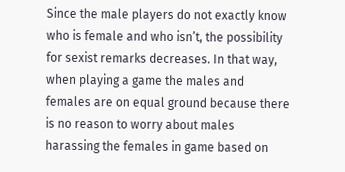Since the male players do not exactly know who is female and who isn’t, the possibility for sexist remarks decreases. In that way, when playing a game the males and females are on equal ground because there is no reason to worry about males harassing the females in game based on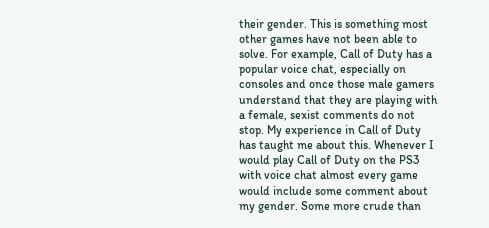their gender. This is something most other games have not been able to solve. For example, Call of Duty has a popular voice chat, especially on consoles and once those male gamers understand that they are playing with a female, sexist comments do not stop. My experience in Call of Duty has taught me about this. Whenever I would play Call of Duty on the PS3 with voice chat almost every game would include some comment about my gender. Some more crude than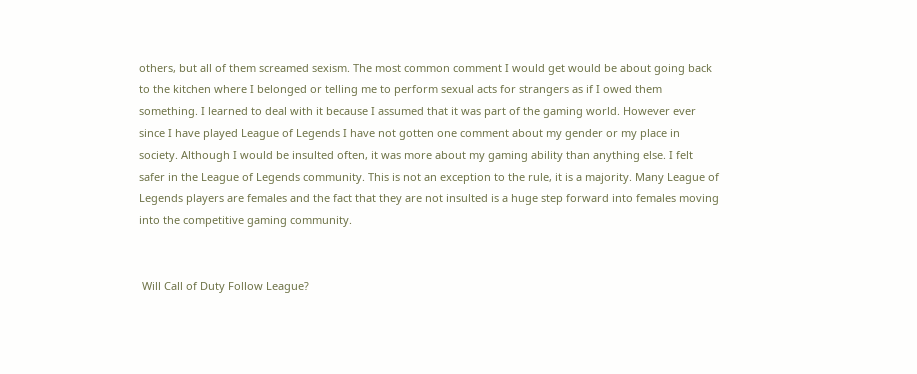others, but all of them screamed sexism. The most common comment I would get would be about going back to the kitchen where I belonged or telling me to perform sexual acts for strangers as if I owed them something. I learned to deal with it because I assumed that it was part of the gaming world. However ever since I have played League of Legends I have not gotten one comment about my gender or my place in society. Although I would be insulted often, it was more about my gaming ability than anything else. I felt safer in the League of Legends community. This is not an exception to the rule, it is a majority. Many League of Legends players are females and the fact that they are not insulted is a huge step forward into females moving into the competitive gaming community.


 Will Call of Duty Follow League?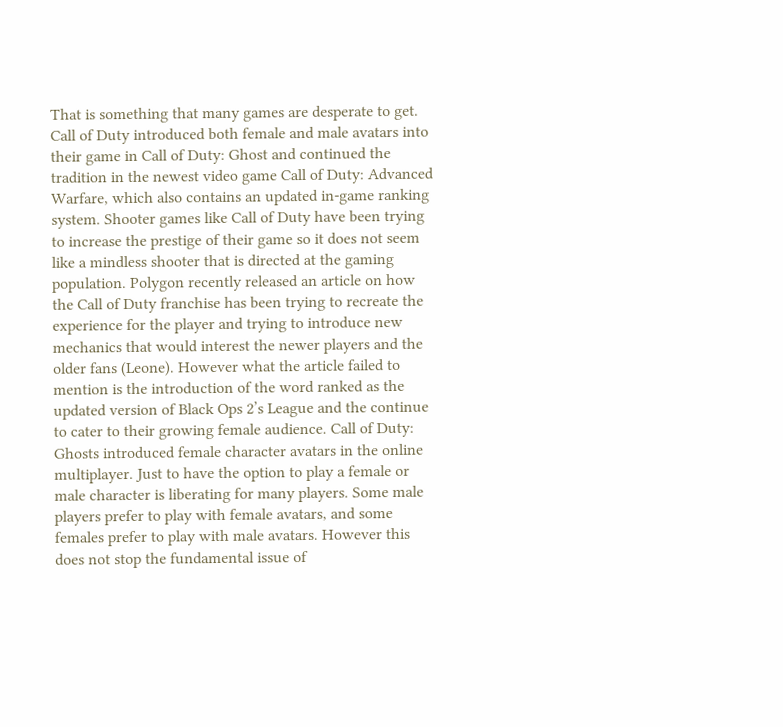That is something that many games are desperate to get. Call of Duty introduced both female and male avatars into their game in Call of Duty: Ghost and continued the tradition in the newest video game Call of Duty: Advanced Warfare, which also contains an updated in-game ranking system. Shooter games like Call of Duty have been trying to increase the prestige of their game so it does not seem like a mindless shooter that is directed at the gaming population. Polygon recently released an article on how the Call of Duty franchise has been trying to recreate the experience for the player and trying to introduce new mechanics that would interest the newer players and the older fans (Leone). However what the article failed to mention is the introduction of the word ranked as the updated version of Black Ops 2’s League and the continue to cater to their growing female audience. Call of Duty: Ghosts introduced female character avatars in the online multiplayer. Just to have the option to play a female or male character is liberating for many players. Some male players prefer to play with female avatars, and some females prefer to play with male avatars. However this does not stop the fundamental issue of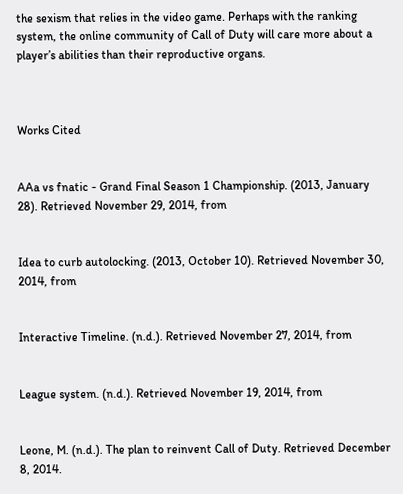the sexism that relies in the video game. Perhaps with the ranking system, the online community of Call of Duty will care more about a player’s abilities than their reproductive organs.



Works Cited


AAa vs fnatic - Grand Final Season 1 Championship. (2013, January 28). Retrieved November 29, 2014, from


Idea to curb autolocking. (2013, October 10). Retrieved November 30, 2014, from


Interactive Timeline. (n.d.). Retrieved November 27, 2014, from


League system. (n.d.). Retrieved November 19, 2014, from


Leone, M. (n.d.). The plan to reinvent Call of Duty. Retrieved December 8, 2014.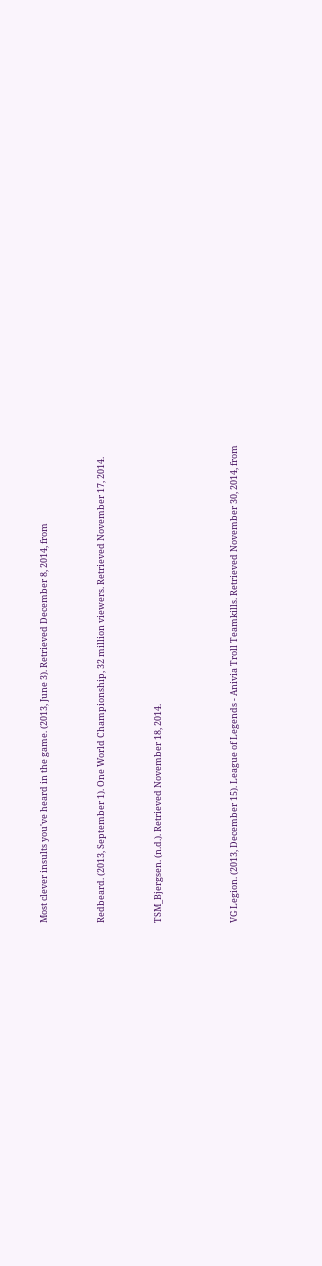Most clever insults you've heard in the game. (2013, June 3). Retrieved December 8, 2014, from


Redbeard. (2013, September 1). One World Championship, 32 million viewers. Retrieved November 17, 2014.


TSM_Bjergsen. (n.d.). Retrieved November 18, 2014.



VG Legion. (2013, December 15). League of Legends - Anivia Troll Teamkills. Retrieved November 30, 2014, from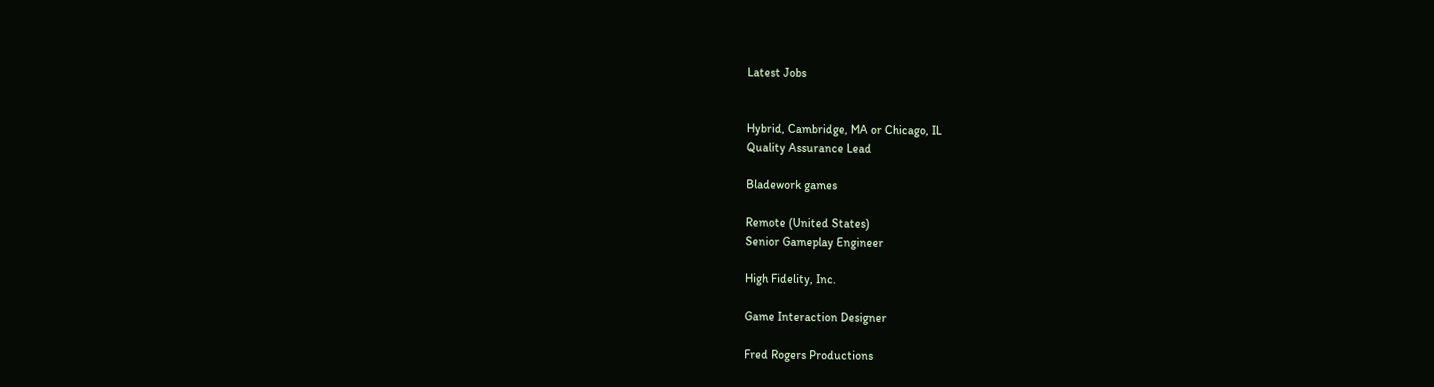Latest Jobs


Hybrid, Cambridge, MA or Chicago, IL
Quality Assurance Lead

Bladework games

Remote (United States)
Senior Gameplay Engineer

High Fidelity, Inc.

Game Interaction Designer

Fred Rogers Productions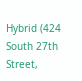Hybrid (424 South 27th Street,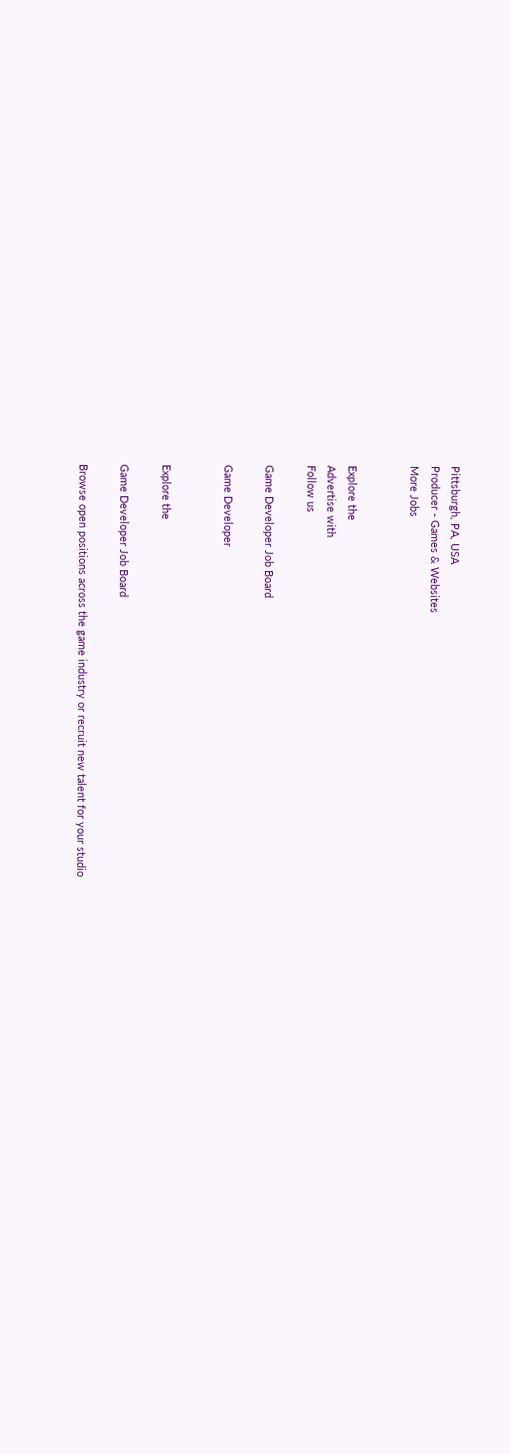Pittsburgh, PA, USA
Producer - Games & Websites
More Jobs


Explore the
Advertise with
Follow us

Game Developer Job Board

Game Developer


Explore the

Game Developer Job Board

Browse open positions across the game industry or recruit new talent for your studio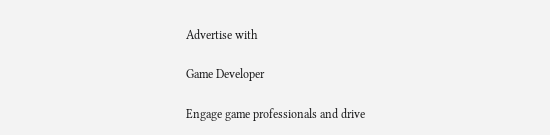Advertise with

Game Developer

Engage game professionals and drive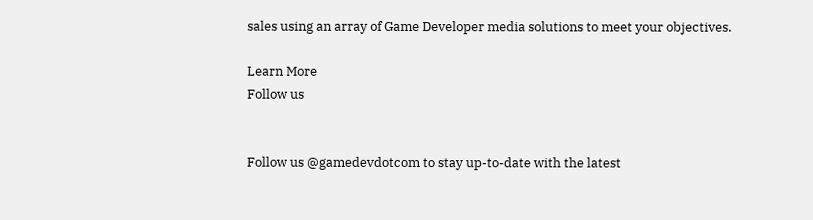sales using an array of Game Developer media solutions to meet your objectives.

Learn More
Follow us


Follow us @gamedevdotcom to stay up-to-date with the latest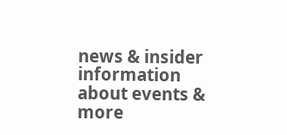news & insider information about events & more